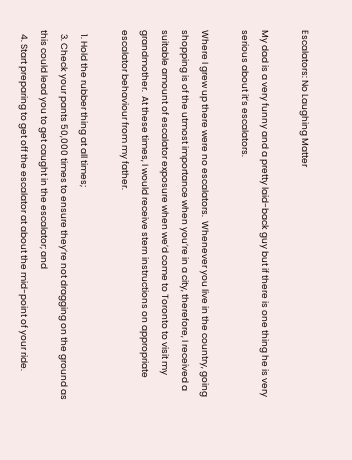Escalators: No Laughing Matter

My dad is a very funny and a pretty laid-back guy but if there is one thing he is very serious about it’s escalators.

Where I grew up there were no escalators.  Whenever you live in the country, going shopping is of the utmost importance when you’re in a city, therefore, I received a suitable amount of escalator exposure when we’d come to Toronto to visit my grandmother.  At these times, I would receive stern instructions on appropriate escalator behaviour from my father.

  1. Hold the rubber thing at all times;
  3. Check your pants 50,000 times to ensure they’re not dragging on the ground as this could lead you to get caught in the escalator; and
  4. Start preparing to get off the escalator at about the mid-point of your ride.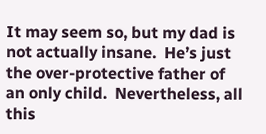It may seem so, but my dad is not actually insane.  He’s just the over-protective father of an only child.  Nevertheless, all this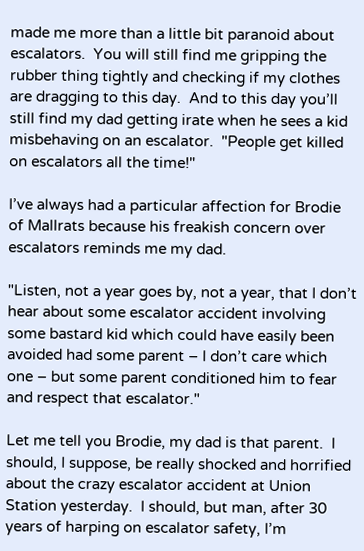made me more than a little bit paranoid about escalators.  You will still find me gripping the rubber thing tightly and checking if my clothes are dragging to this day.  And to this day you’ll still find my dad getting irate when he sees a kid misbehaving on an escalator.  "People get killed on escalators all the time!"

I’ve always had a particular affection for Brodie of Mallrats because his freakish concern over escalators reminds me my dad.

"Listen, not a year goes by, not a year, that I don’t hear about some escalator accident involving some bastard kid which could have easily been avoided had some parent – I don’t care which one – but some parent conditioned him to fear and respect that escalator."

Let me tell you Brodie, my dad is that parent.  I should, I suppose, be really shocked and horrified about the crazy escalator accident at Union Station yesterday.  I should, but man, after 30 years of harping on escalator safety, I’m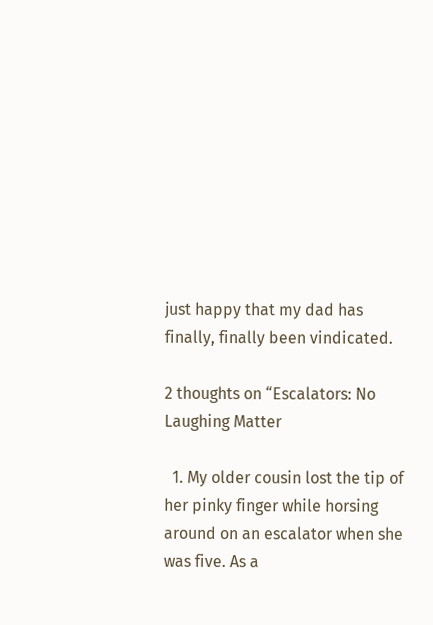just happy that my dad has finally, finally been vindicated.

2 thoughts on “Escalators: No Laughing Matter

  1. My older cousin lost the tip of her pinky finger while horsing around on an escalator when she was five. As a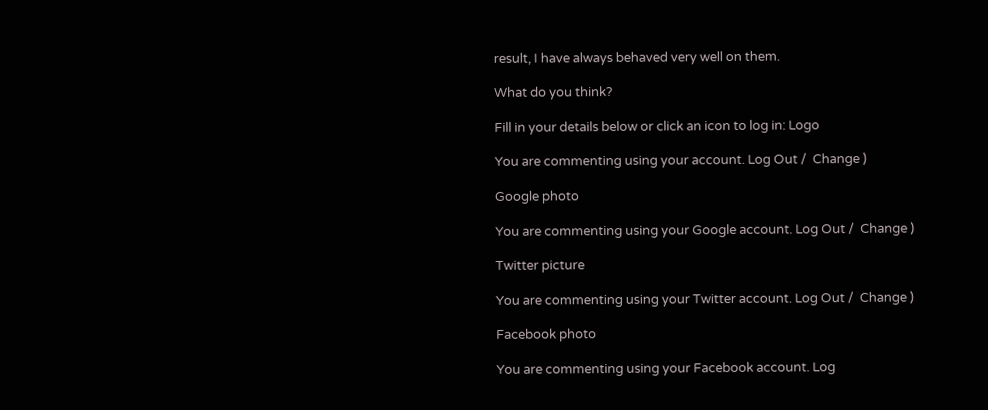result, I have always behaved very well on them.

What do you think?

Fill in your details below or click an icon to log in: Logo

You are commenting using your account. Log Out /  Change )

Google photo

You are commenting using your Google account. Log Out /  Change )

Twitter picture

You are commenting using your Twitter account. Log Out /  Change )

Facebook photo

You are commenting using your Facebook account. Log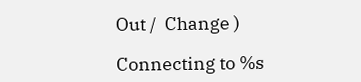Out /  Change )

Connecting to %s